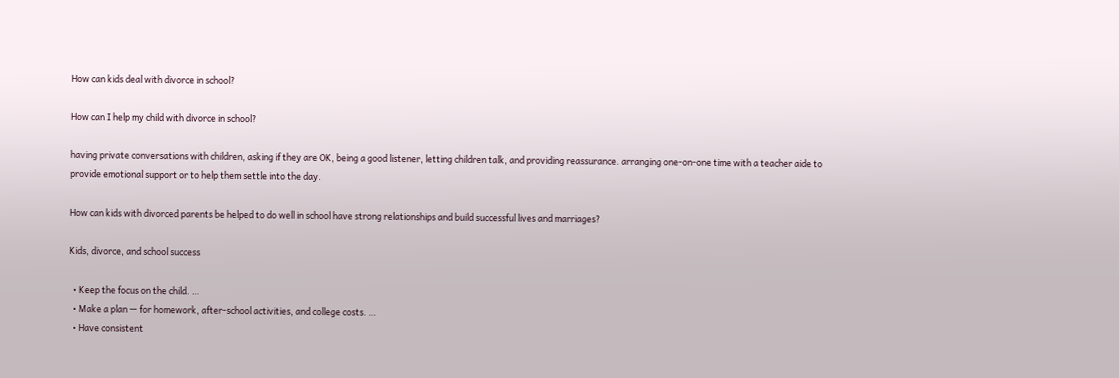How can kids deal with divorce in school?

How can I help my child with divorce in school?

having private conversations with children, asking if they are OK, being a good listener, letting children talk, and providing reassurance. arranging one-on-one time with a teacher aide to provide emotional support or to help them settle into the day.

How can kids with divorced parents be helped to do well in school have strong relationships and build successful lives and marriages?

Kids, divorce, and school success

  • Keep the focus on the child. …
  • Make a plan — for homework, after-school activities, and college costs. …
  • Have consistent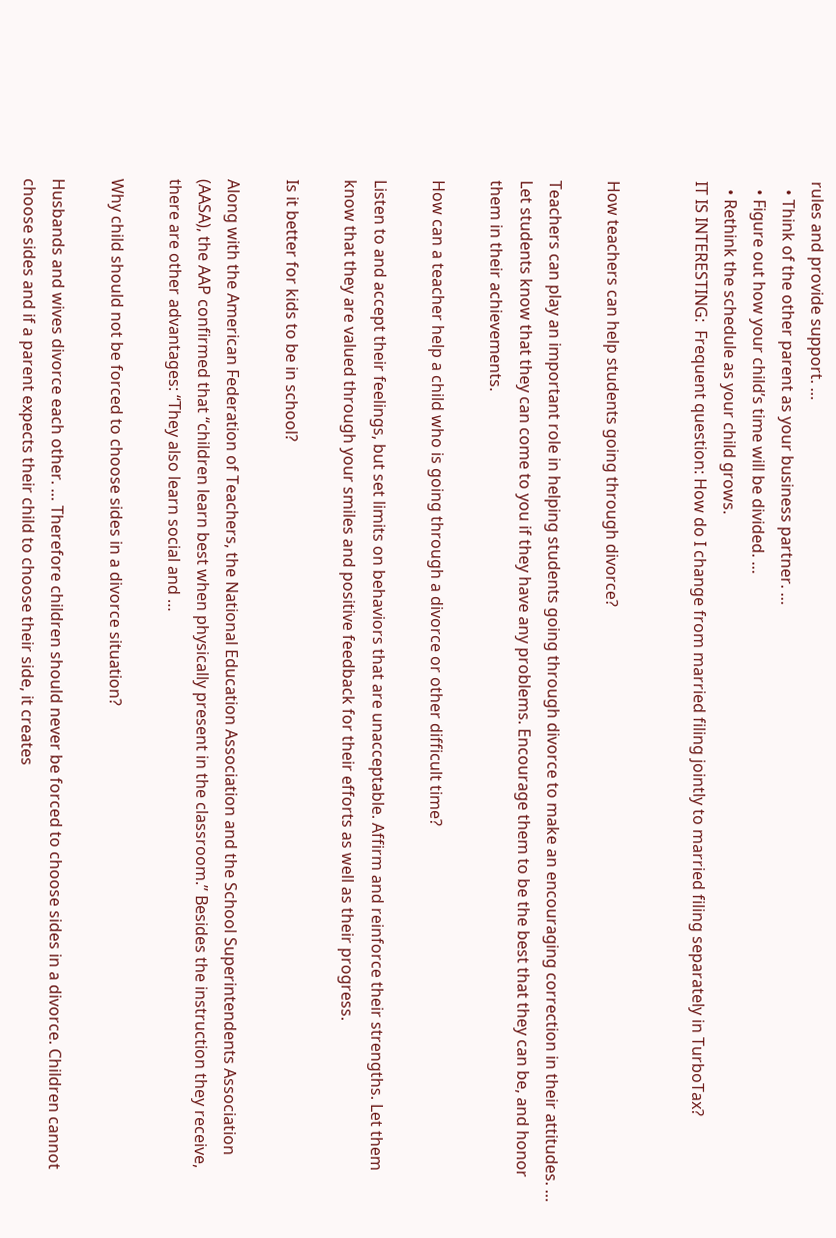rules and provide support. …
  • Think of the other parent as your business partner. …
  • Figure out how your child’s time will be divided. …
  • Rethink the schedule as your child grows.
IT IS INTERESTING:  Frequent question: How do I change from married filing jointly to married filing separately in TurboTax?


How teachers can help students going through divorce?

Teachers can play an important role in helping students going through divorce to make an encouraging correction in their attitudes. … Let students know that they can come to you if they have any problems. Encourage them to be the best that they can be, and honor them in their achievements.

How can a teacher help a child who is going through a divorce or other difficult time?

Listen to and accept their feelings, but set limits on behaviors that are unacceptable. Affirm and reinforce their strengths. Let them know that they are valued through your smiles and positive feedback for their efforts as well as their progress.

Is it better for kids to be in school?

Along with the American Federation of Teachers, the National Education Association and the School Superintendents Association (AASA), the AAP confirmed that “children learn best when physically present in the classroom.” Besides the instruction they receive, there are other advantages: “They also learn social and …

Why child should not be forced to choose sides in a divorce situation?

Husbands and wives divorce each other. … Therefore children should never be forced to choose sides in a divorce. Children cannot choose sides and if a parent expects their child to choose their side, it creates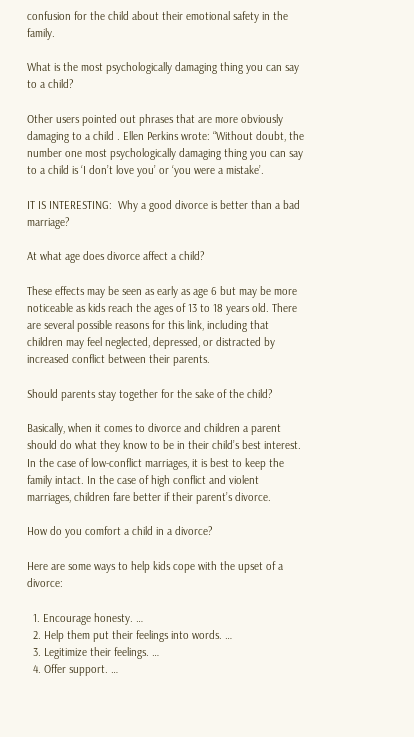confusion for the child about their emotional safety in the family.

What is the most psychologically damaging thing you can say to a child?

Other users pointed out phrases that are more obviously damaging to a child . Ellen Perkins wrote: “Without doubt, the number one most psychologically damaging thing you can say to a child is ‘I don’t love you’ or ‘you were a mistake’.

IT IS INTERESTING:  Why a good divorce is better than a bad marriage?

At what age does divorce affect a child?

These effects may be seen as early as age 6 but may be more noticeable as kids reach the ages of 13 to 18 years old. There are several possible reasons for this link, including that children may feel neglected, depressed, or distracted by increased conflict between their parents.

Should parents stay together for the sake of the child?

Basically, when it comes to divorce and children a parent should do what they know to be in their child’s best interest. In the case of low-conflict marriages, it is best to keep the family intact. In the case of high conflict and violent marriages, children fare better if their parent’s divorce.

How do you comfort a child in a divorce?

Here are some ways to help kids cope with the upset of a divorce:

  1. Encourage honesty. …
  2. Help them put their feelings into words. …
  3. Legitimize their feelings. …
  4. Offer support. …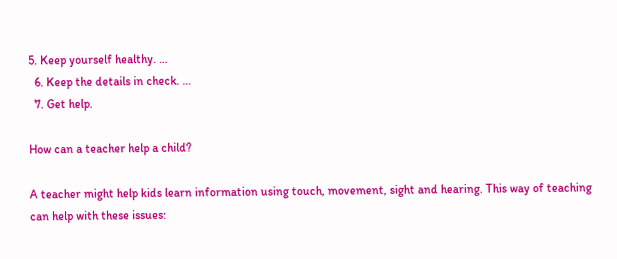5. Keep yourself healthy. …
  6. Keep the details in check. …
  7. Get help.

How can a teacher help a child?

A teacher might help kids learn information using touch, movement, sight and hearing. This way of teaching can help with these issues: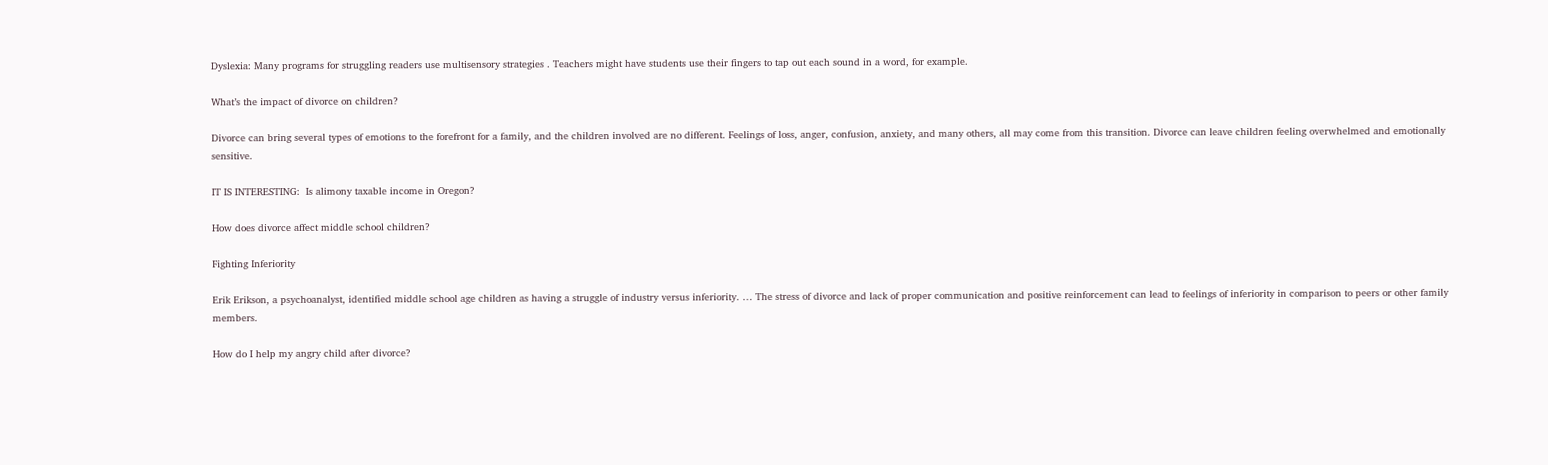Dyslexia: Many programs for struggling readers use multisensory strategies . Teachers might have students use their fingers to tap out each sound in a word, for example.

What’s the impact of divorce on children?

Divorce can bring several types of emotions to the forefront for a family, and the children involved are no different. Feelings of loss, anger, confusion, anxiety, and many others, all may come from this transition. Divorce can leave children feeling overwhelmed and emotionally sensitive.

IT IS INTERESTING:  Is alimony taxable income in Oregon?

How does divorce affect middle school children?

Fighting Inferiority

Erik Erikson, a psychoanalyst, identified middle school age children as having a struggle of industry versus inferiority. … The stress of divorce and lack of proper communication and positive reinforcement can lead to feelings of inferiority in comparison to peers or other family members.

How do I help my angry child after divorce?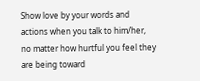Show love by your words and actions when you talk to him/her, no matter how hurtful you feel they are being toward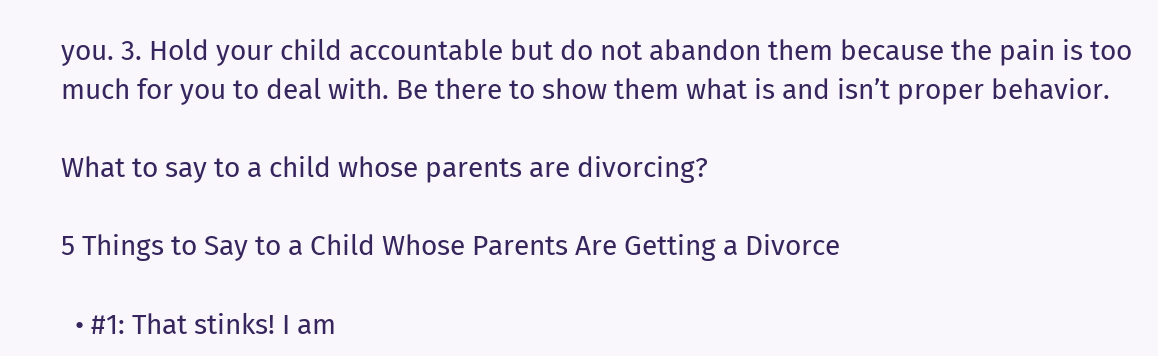you. 3. Hold your child accountable but do not abandon them because the pain is too much for you to deal with. Be there to show them what is and isn’t proper behavior.

What to say to a child whose parents are divorcing?

5 Things to Say to a Child Whose Parents Are Getting a Divorce

  • #1: That stinks! I am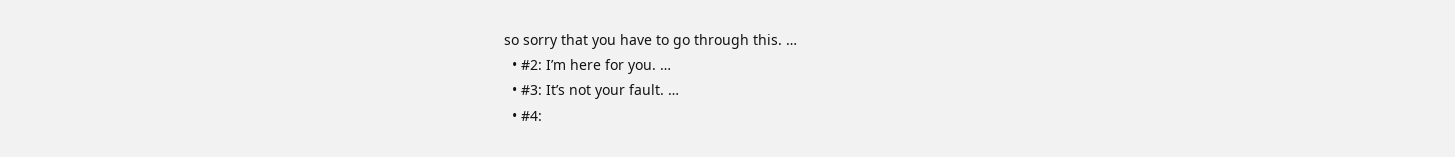so sorry that you have to go through this. …
  • #2: I’m here for you. …
  • #3: It’s not your fault. …
  • #4: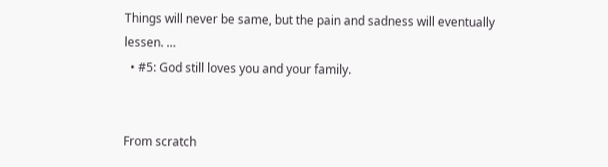Things will never be same, but the pain and sadness will eventually lessen. …
  • #5: God still loves you and your family.


From scratch